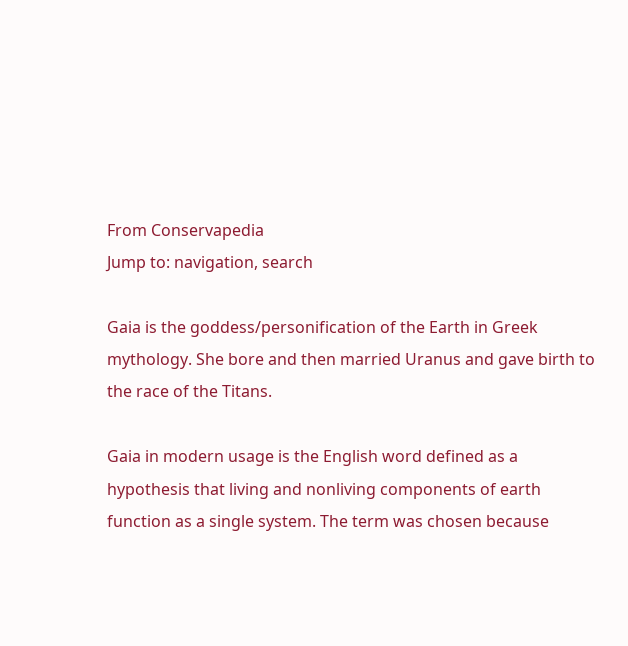From Conservapedia
Jump to: navigation, search

Gaia is the goddess/personification of the Earth in Greek mythology. She bore and then married Uranus and gave birth to the race of the Titans.

Gaia in modern usage is the English word defined as a hypothesis that living and nonliving components of earth function as a single system. The term was chosen because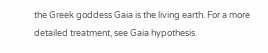the Greek goddess Gaia is the living earth. For a more detailed treatment, see Gaia hypothesis.